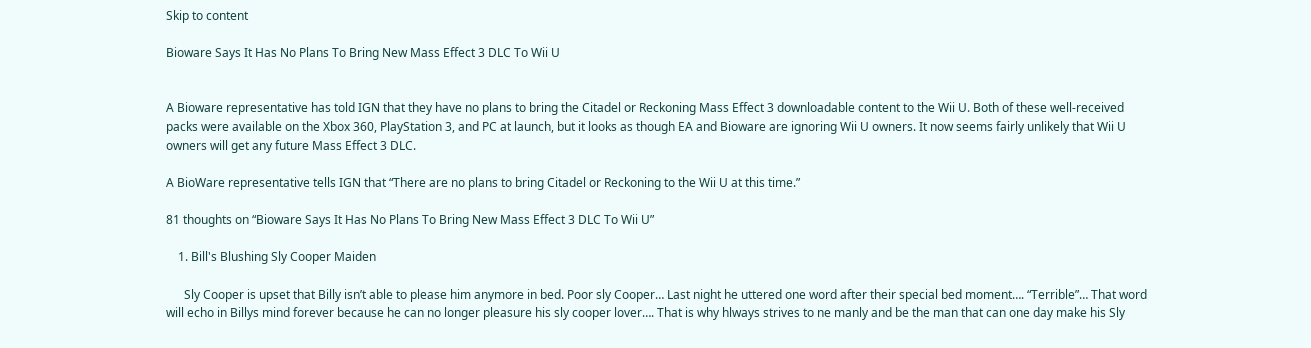Skip to content

Bioware Says It Has No Plans To Bring New Mass Effect 3 DLC To Wii U


A Bioware representative has told IGN that they have no plans to bring the Citadel or Reckoning Mass Effect 3 downloadable content to the Wii U. Both of these well-received packs were available on the Xbox 360, PlayStation 3, and PC at launch, but it looks as though EA and Bioware are ignoring Wii U owners. It now seems fairly unlikely that Wii U owners will get any future Mass Effect 3 DLC.

A BioWare representative tells IGN that “There are no plans to bring Citadel or Reckoning to the Wii U at this time.”

81 thoughts on “Bioware Says It Has No Plans To Bring New Mass Effect 3 DLC To Wii U”

    1. Bill's Blushing Sly Cooper Maiden

      Sly Cooper is upset that Billy isn’t able to please him anymore in bed. Poor sly Cooper… Last night he uttered one word after their special bed moment…. “Terrible”… That word will echo in Billys mind forever because he can no longer pleasure his sly cooper lover…. That is why hlways strives to ne manly and be the man that can one day make his Sly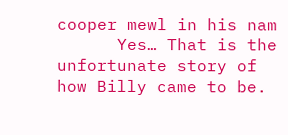cooper mewl in his nam
      Yes… That is the unfortunate story of how Billy came to be.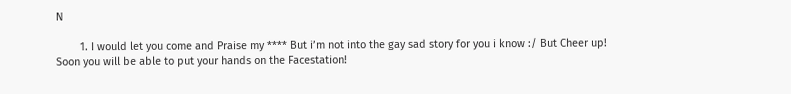N

        1. I would let you come and Praise my **** But i’m not into the gay sad story for you i know :/ But Cheer up! Soon you will be able to put your hands on the Facestation!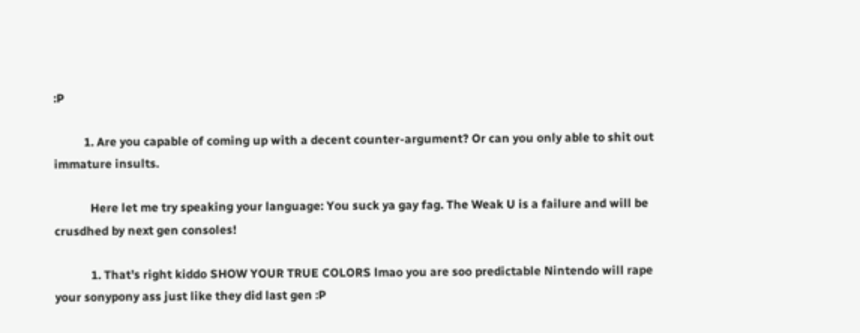:P

          1. Are you capable of coming up with a decent counter-argument? Or can you only able to shit out immature insults.

            Here let me try speaking your language: You suck ya gay fag. The Weak U is a failure and will be crusdhed by next gen consoles!

            1. That’s right kiddo SHOW YOUR TRUE COLORS lmao you are soo predictable Nintendo will rape your sonypony ass just like they did last gen :P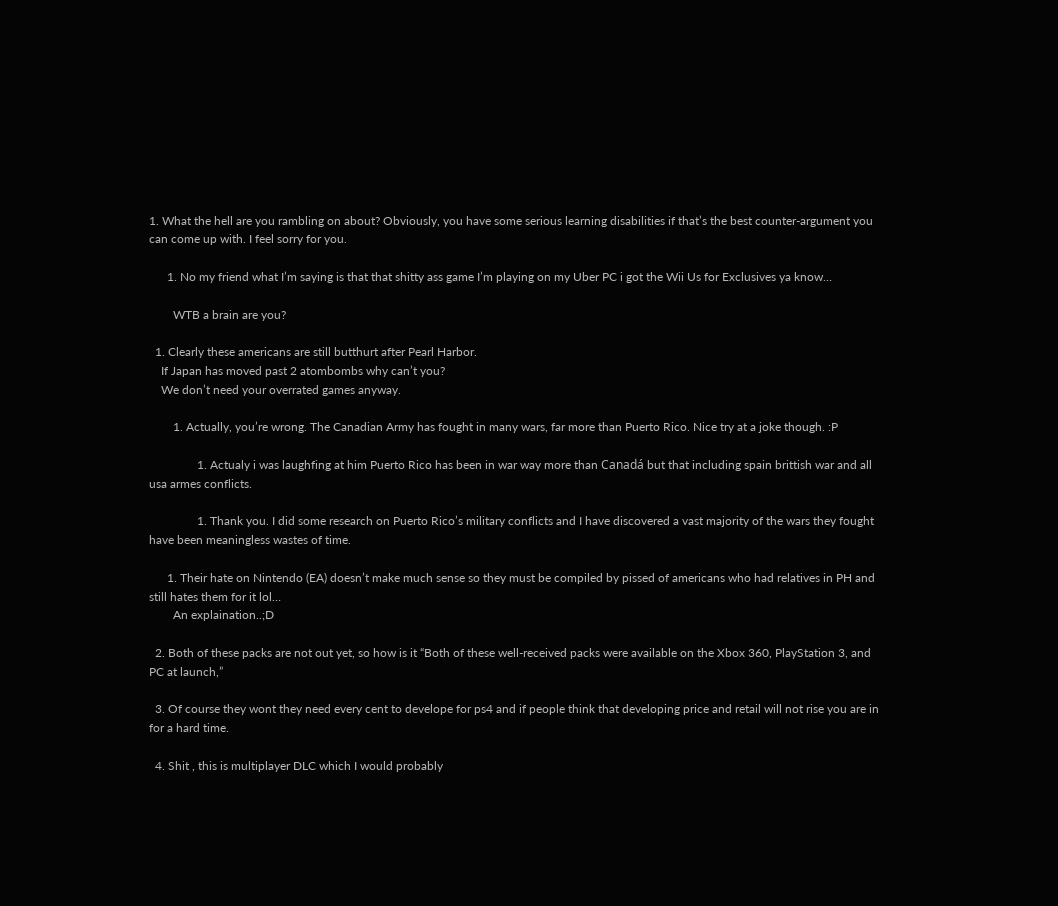1. What the hell are you rambling on about? Obviously, you have some serious learning disabilities if that’s the best counter-argument you can come up with. I feel sorry for you.

      1. No my friend what I’m saying is that that shitty ass game I’m playing on my Uber PC i got the Wii Us for Exclusives ya know…

        WTB a brain are you?

  1. Clearly these americans are still butthurt after Pearl Harbor.
    If Japan has moved past 2 atombombs why can’t you?
    We don’t need your overrated games anyway.

        1. Actually, you’re wrong. The Canadian Army has fought in many wars, far more than Puerto Rico. Nice try at a joke though. :P

                1. Actualy i was laughfing at him Puerto Rico has been in war way more than Canadá but that including spain brittish war and all usa armes conflicts.

                1. Thank you. I did some research on Puerto Rico’s military conflicts and I have discovered a vast majority of the wars they fought have been meaningless wastes of time.

      1. Their hate on Nintendo (EA) doesn’t make much sense so they must be compiled by pissed of americans who had relatives in PH and still hates them for it lol…
        An explaination..;D

  2. Both of these packs are not out yet, so how is it “Both of these well-received packs were available on the Xbox 360, PlayStation 3, and PC at launch,”

  3. Of course they wont they need every cent to develope for ps4 and if people think that developing price and retail will not rise you are in for a hard time.

  4. Shit , this is multiplayer DLC which I would probably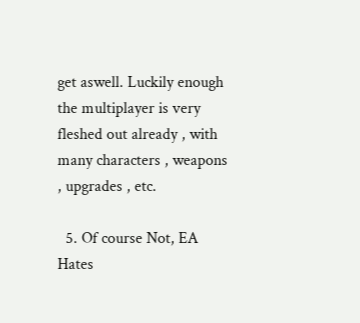get aswell. Luckily enough the multiplayer is very fleshed out already , with many characters , weapons , upgrades , etc.

  5. Of course Not, EA Hates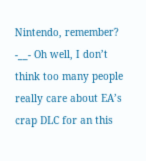Nintendo, remember? -__- Oh well, I don’t think too many people really care about EA’s crap DLC for an this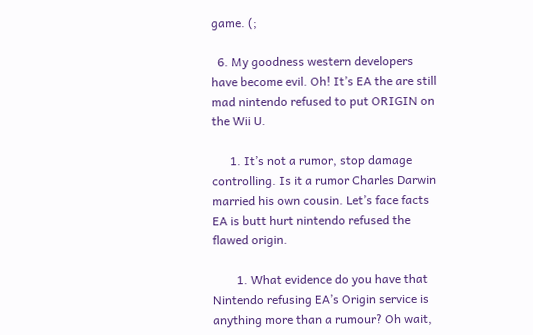game. (;

  6. My goodness western developers have become evil. Oh! It’s EA the are still mad nintendo refused to put ORIGIN on the Wii U.

      1. It’s not a rumor, stop damage controlling. Is it a rumor Charles Darwin married his own cousin. Let’s face facts EA is butt hurt nintendo refused the flawed origin.

        1. What evidence do you have that Nintendo refusing EA’s Origin service is anything more than a rumour? Oh wait,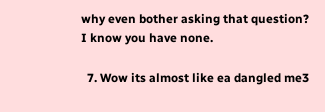why even bother asking that question? I know you have none.

  7. Wow its almost like ea dangled me3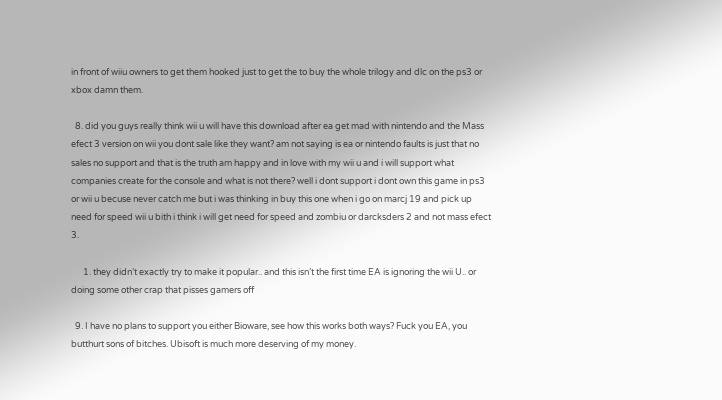in front of wiiu owners to get them hooked just to get the to buy the whole trilogy and dlc on the ps3 or xbox damn them.

  8. did you guys really think wii u will have this download after ea get mad with nintendo and the Mass efect 3 version on wii you dont sale like they want? am not saying is ea or nintendo faults is just that no sales no support and that is the truth am happy and in love with my wii u and i will support what companies create for the console and what is not there? well i dont support i dont own this game in ps3 or wii u becuse never catch me but i was thinking in buy this one when i go on marcj 19 and pick up need for speed wii u bith i think i will get need for speed and zombiu or darcksders 2 and not mass efect 3.

      1. they didn’t exactly try to make it popular.. and this isn’t the first time EA is ignoring the wii U.. or doing some other crap that pisses gamers off

  9. I have no plans to support you either Bioware, see how this works both ways? Fuck you EA, you butthurt sons of bitches. Ubisoft is much more deserving of my money.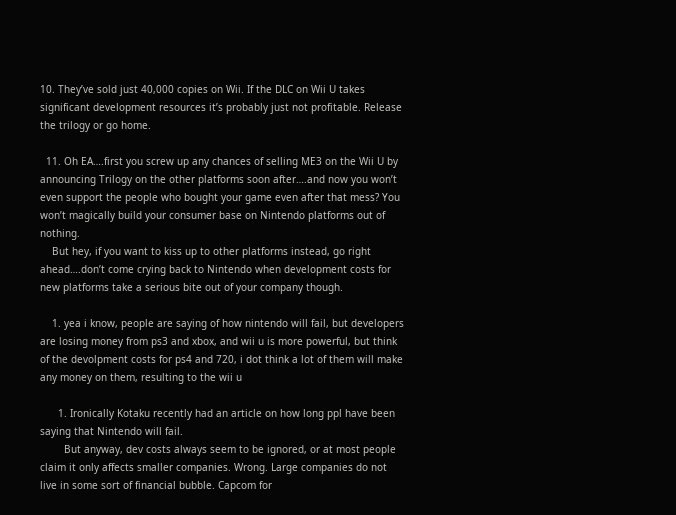10. They’ve sold just 40,000 copies on Wii. If the DLC on Wii U takes significant development resources it’s probably just not profitable. Release the trilogy or go home.

  11. Oh EA….first you screw up any chances of selling ME3 on the Wii U by announcing Trilogy on the other platforms soon after….and now you won’t even support the people who bought your game even after that mess? You won’t magically build your consumer base on Nintendo platforms out of nothing.
    But hey, if you want to kiss up to other platforms instead, go right ahead….don’t come crying back to Nintendo when development costs for new platforms take a serious bite out of your company though.

    1. yea i know, people are saying of how nintendo will fail, but developers are losing money from ps3 and xbox, and wii u is more powerful, but think of the devolpment costs for ps4 and 720, i dot think a lot of them will make any money on them, resulting to the wii u

      1. Ironically Kotaku recently had an article on how long ppl have been saying that Nintendo will fail.
        But anyway, dev costs always seem to be ignored, or at most people claim it only affects smaller companies. Wrong. Large companies do not live in some sort of financial bubble. Capcom for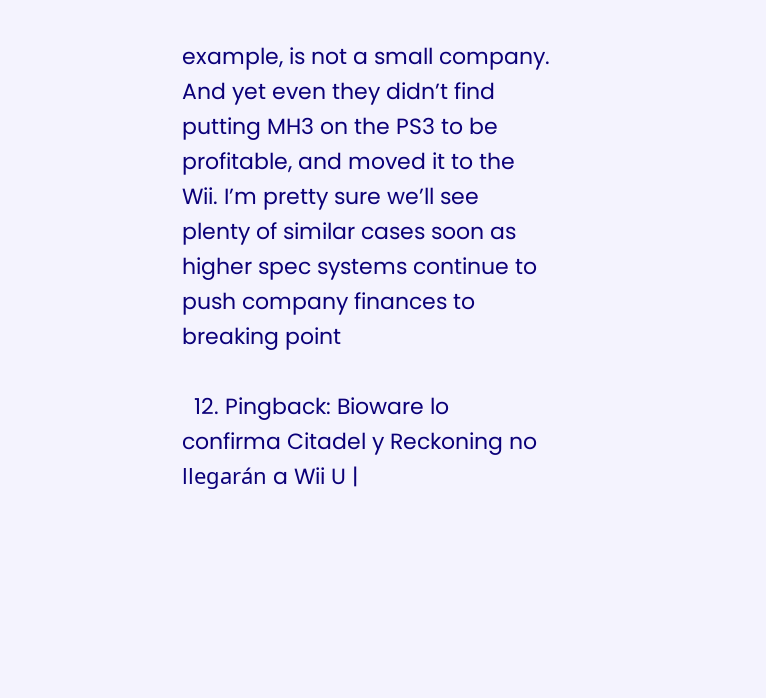example, is not a small company. And yet even they didn’t find putting MH3 on the PS3 to be profitable, and moved it to the Wii. I’m pretty sure we’ll see plenty of similar cases soon as higher spec systems continue to push company finances to breaking point

  12. Pingback: Bioware lo confirma Citadel y Reckoning no llegarán a Wii U |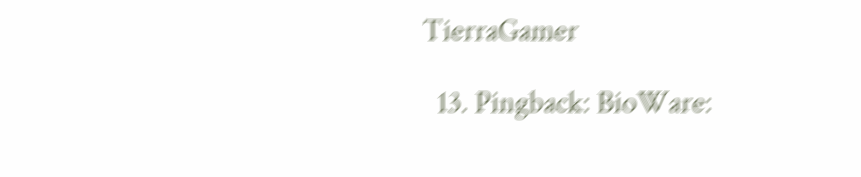TierraGamer

  13. Pingback: BioWare: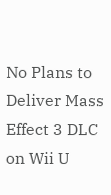No Plans to Deliver Mass Effect 3 DLC on Wii U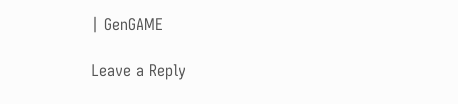| GenGAME

Leave a Reply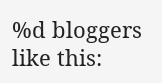%d bloggers like this: